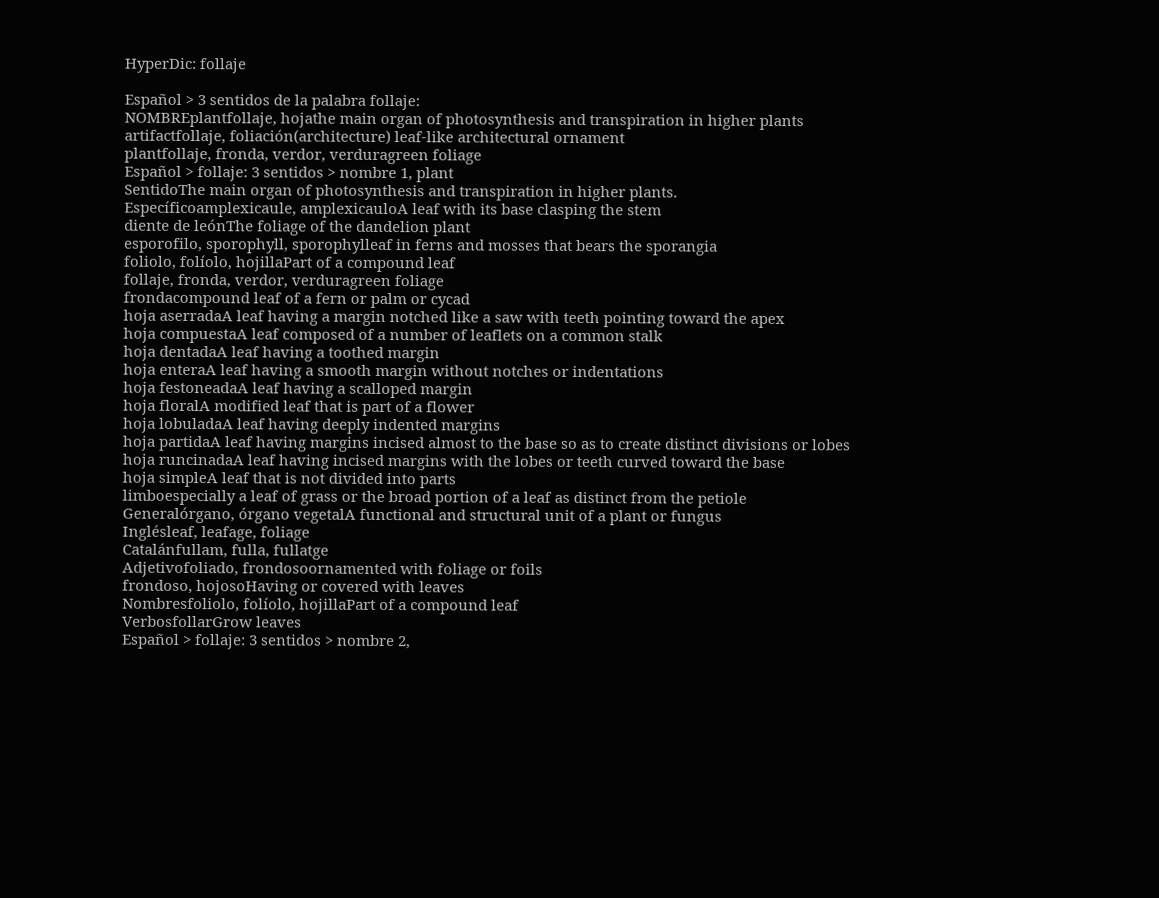HyperDic: follaje

Español > 3 sentidos de la palabra follaje:
NOMBREplantfollaje, hojathe main organ of photosynthesis and transpiration in higher plants
artifactfollaje, foliación(architecture) leaf-like architectural ornament
plantfollaje, fronda, verdor, verduragreen foliage
Español > follaje: 3 sentidos > nombre 1, plant
SentidoThe main organ of photosynthesis and transpiration in higher plants.
Específicoamplexicaule, amplexicauloA leaf with its base clasping the stem
diente de leónThe foliage of the dandelion plant
esporofilo, sporophyll, sporophylleaf in ferns and mosses that bears the sporangia
foliolo, folíolo, hojillaPart of a compound leaf
follaje, fronda, verdor, verduragreen foliage
frondacompound leaf of a fern or palm or cycad
hoja aserradaA leaf having a margin notched like a saw with teeth pointing toward the apex
hoja compuestaA leaf composed of a number of leaflets on a common stalk
hoja dentadaA leaf having a toothed margin
hoja enteraA leaf having a smooth margin without notches or indentations
hoja festoneadaA leaf having a scalloped margin
hoja floralA modified leaf that is part of a flower
hoja lobuladaA leaf having deeply indented margins
hoja partidaA leaf having margins incised almost to the base so as to create distinct divisions or lobes
hoja runcinadaA leaf having incised margins with the lobes or teeth curved toward the base
hoja simpleA leaf that is not divided into parts
limboespecially a leaf of grass or the broad portion of a leaf as distinct from the petiole
Generalórgano, órgano vegetalA functional and structural unit of a plant or fungus
Inglésleaf, leafage, foliage
Catalánfullam, fulla, fullatge
Adjetivofoliado, frondosoornamented with foliage or foils
frondoso, hojosoHaving or covered with leaves
Nombresfoliolo, folíolo, hojillaPart of a compound leaf
VerbosfollarGrow leaves
Español > follaje: 3 sentidos > nombre 2,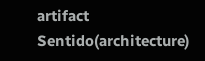artifact
Sentido(architecture)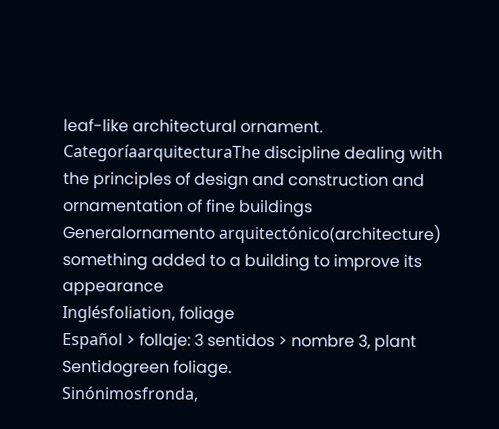leaf-like architectural ornament.
CategoríaarquitecturaThe discipline dealing with the principles of design and construction and ornamentation of fine buildings
Generalornamento arquitectónico(architecture) something added to a building to improve its appearance
Inglésfoliation, foliage
Español > follaje: 3 sentidos > nombre 3, plant
Sentidogreen foliage.
Sinónimosfronda,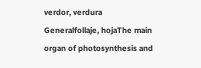verdor, verdura
Generalfollaje, hojaThe main organ of photosynthesis and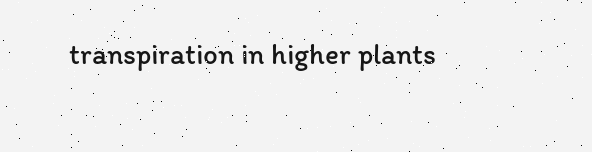transpiration in higher plants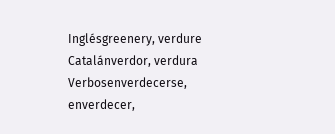Inglésgreenery, verdure
Catalánverdor, verdura
Verbosenverdecerse, enverdecer,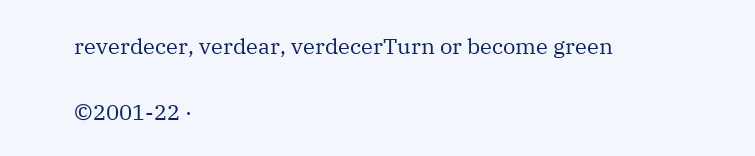reverdecer, verdear, verdecerTurn or become green

©2001-22 ·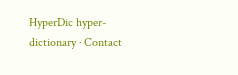HyperDic hyper-dictionary · Contact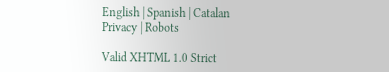English | Spanish | Catalan
Privacy | Robots

Valid XHTML 1.0 Strict